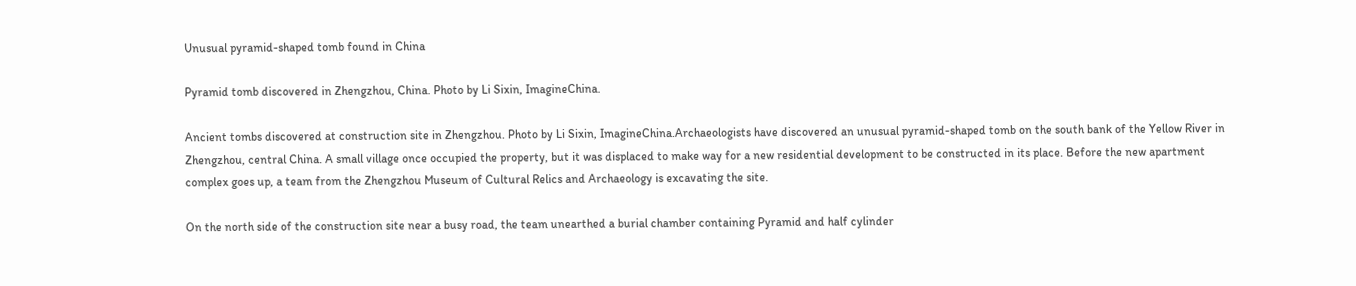Unusual pyramid-shaped tomb found in China

Pyramid tomb discovered in Zhengzhou, China. Photo by Li Sixin, ImagineChina.

Ancient tombs discovered at construction site in Zhengzhou. Photo by Li Sixin, ImagineChina.Archaeologists have discovered an unusual pyramid-shaped tomb on the south bank of the Yellow River in Zhengzhou, central China. A small village once occupied the property, but it was displaced to make way for a new residential development to be constructed in its place. Before the new apartment complex goes up, a team from the Zhengzhou Museum of Cultural Relics and Archaeology is excavating the site.

On the north side of the construction site near a busy road, the team unearthed a burial chamber containing Pyramid and half cylinder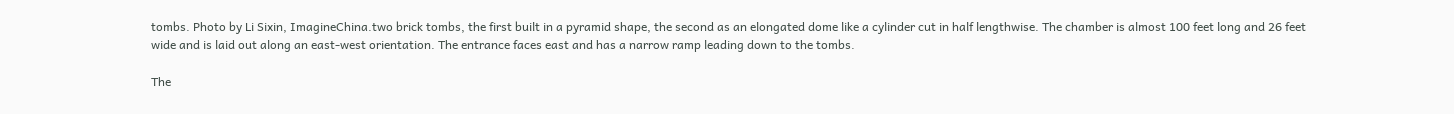tombs. Photo by Li Sixin, ImagineChina.two brick tombs, the first built in a pyramid shape, the second as an elongated dome like a cylinder cut in half lengthwise. The chamber is almost 100 feet long and 26 feet wide and is laid out along an east-west orientation. The entrance faces east and has a narrow ramp leading down to the tombs.

The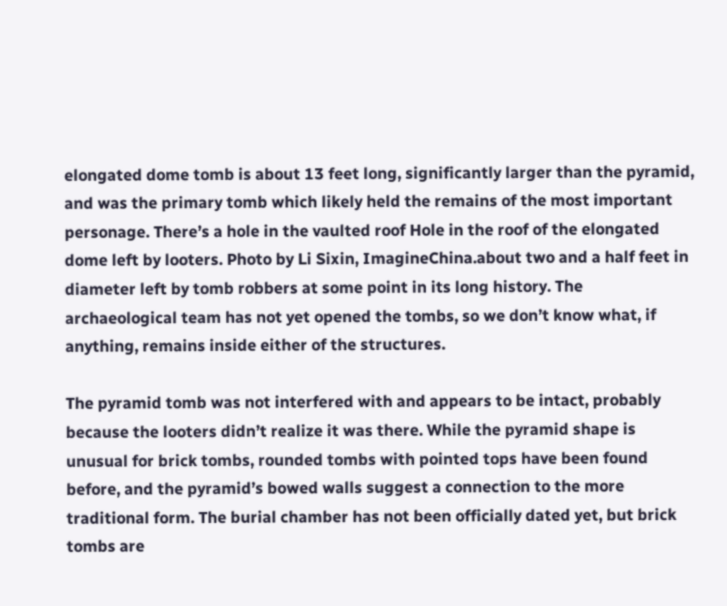elongated dome tomb is about 13 feet long, significantly larger than the pyramid, and was the primary tomb which likely held the remains of the most important personage. There’s a hole in the vaulted roof Hole in the roof of the elongated dome left by looters. Photo by Li Sixin, ImagineChina.about two and a half feet in diameter left by tomb robbers at some point in its long history. The archaeological team has not yet opened the tombs, so we don’t know what, if anything, remains inside either of the structures.

The pyramid tomb was not interfered with and appears to be intact, probably because the looters didn’t realize it was there. While the pyramid shape is unusual for brick tombs, rounded tombs with pointed tops have been found before, and the pyramid’s bowed walls suggest a connection to the more traditional form. The burial chamber has not been officially dated yet, but brick tombs are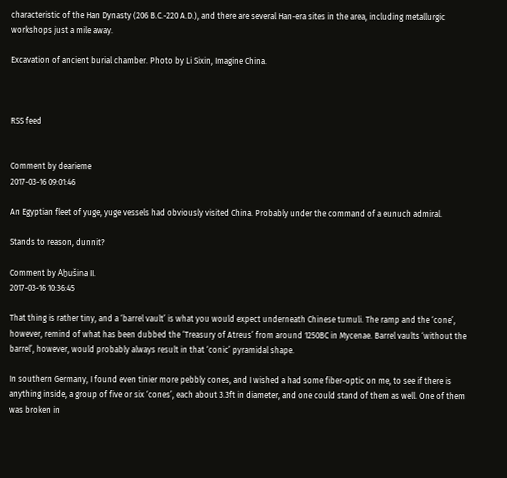characteristic of the Han Dynasty (206 B.C.-220 A.D.), and there are several Han-era sites in the area, including metallurgic workshops just a mile away.

Excavation of ancient burial chamber. Photo by Li Sixin, Imagine China.



RSS feed


Comment by dearieme
2017-03-16 09:01:46

An Egyptian fleet of yuge, yuge vessels had obviously visited China. Probably under the command of a eunuch admiral.

Stands to reason, dunnit?

Comment by Aḫušina II.
2017-03-16 10:36:45

That thing is rather tiny, and a ‘barrel vault’ is what you would expect underneath Chinese tumuli. The ramp and the ‘cone’, however, remind of what has been dubbed the ‘Treasury of Atreus’ from around 1250BC in Mycenae. Barrel vaults ‘without the barrel’, however, would probably always result in that ‘conic’ pyramidal shape.

In southern Germany, I found even tinier more pebbly cones, and I wished a had some fiber-optic on me, to see if there is anything inside, a group of five or six ‘cones’, each about 3.3ft in diameter, and one could stand of them as well. One of them was broken in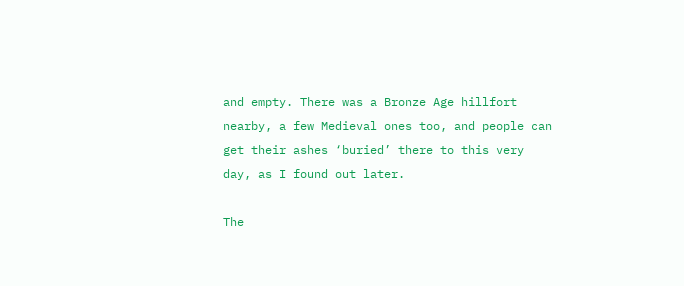and empty. There was a Bronze Age hillfort nearby, a few Medieval ones too, and people can get their ashes ‘buried’ there to this very day, as I found out later.

The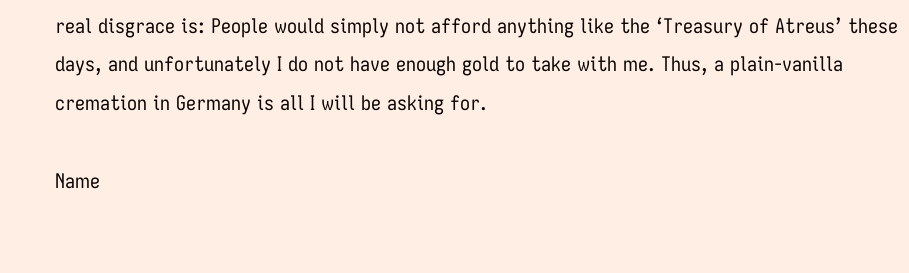real disgrace is: People would simply not afford anything like the ‘Treasury of Atreus’ these days, and unfortunately I do not have enough gold to take with me. Thus, a plain-vanilla cremation in Germany is all I will be asking for.

Name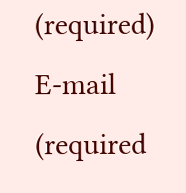(required)
E-mail (required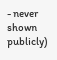- never shown publicly)